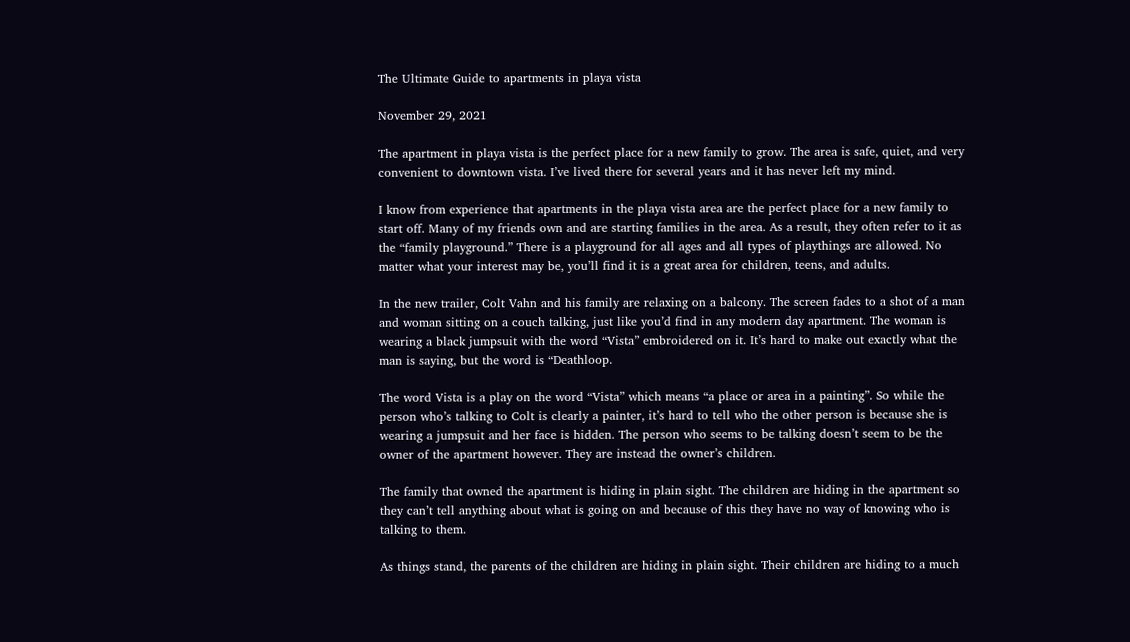The Ultimate Guide to apartments in playa vista

November 29, 2021

The apartment in playa vista is the perfect place for a new family to grow. The area is safe, quiet, and very convenient to downtown vista. I’ve lived there for several years and it has never left my mind.

I know from experience that apartments in the playa vista area are the perfect place for a new family to start off. Many of my friends own and are starting families in the area. As a result, they often refer to it as the “family playground.” There is a playground for all ages and all types of playthings are allowed. No matter what your interest may be, you’ll find it is a great area for children, teens, and adults.

In the new trailer, Colt Vahn and his family are relaxing on a balcony. The screen fades to a shot of a man and woman sitting on a couch talking, just like you’d find in any modern day apartment. The woman is wearing a black jumpsuit with the word “Vista” embroidered on it. It’s hard to make out exactly what the man is saying, but the word is “Deathloop.

The word Vista is a play on the word “Vista” which means “a place or area in a painting”. So while the person who’s talking to Colt is clearly a painter, it’s hard to tell who the other person is because she is wearing a jumpsuit and her face is hidden. The person who seems to be talking doesn’t seem to be the owner of the apartment however. They are instead the owner’s children.

The family that owned the apartment is hiding in plain sight. The children are hiding in the apartment so they can’t tell anything about what is going on and because of this they have no way of knowing who is talking to them.

As things stand, the parents of the children are hiding in plain sight. Their children are hiding to a much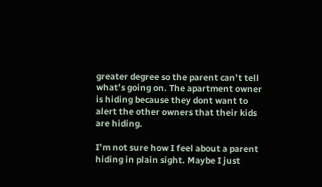greater degree so the parent can’t tell what’s going on. The apartment owner is hiding because they dont want to alert the other owners that their kids are hiding.

I’m not sure how I feel about a parent hiding in plain sight. Maybe I just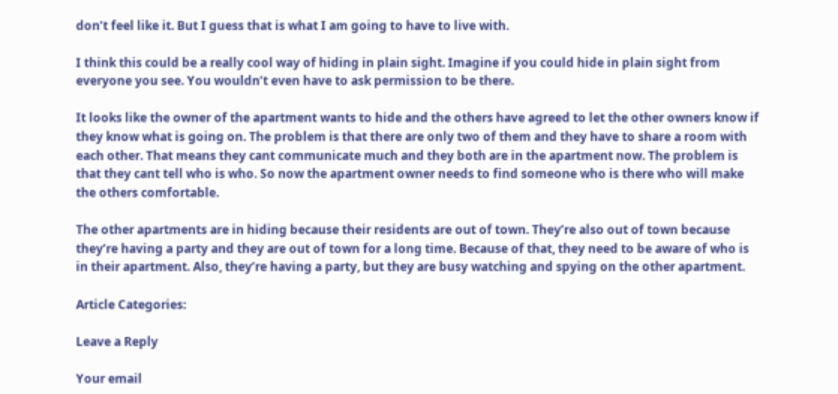don’t feel like it. But I guess that is what I am going to have to live with.

I think this could be a really cool way of hiding in plain sight. Imagine if you could hide in plain sight from everyone you see. You wouldn’t even have to ask permission to be there.

It looks like the owner of the apartment wants to hide and the others have agreed to let the other owners know if they know what is going on. The problem is that there are only two of them and they have to share a room with each other. That means they cant communicate much and they both are in the apartment now. The problem is that they cant tell who is who. So now the apartment owner needs to find someone who is there who will make the others comfortable.

The other apartments are in hiding because their residents are out of town. They’re also out of town because they’re having a party and they are out of town for a long time. Because of that, they need to be aware of who is in their apartment. Also, they’re having a party, but they are busy watching and spying on the other apartment.

Article Categories:

Leave a Reply

Your email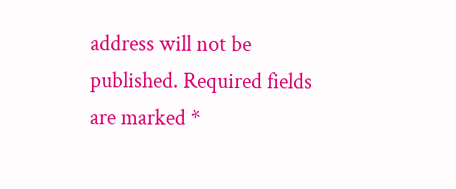address will not be published. Required fields are marked *